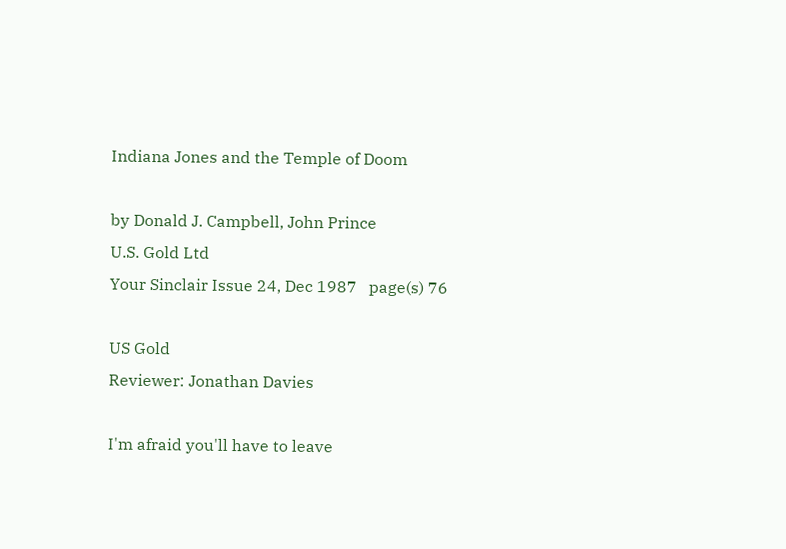Indiana Jones and the Temple of Doom

by Donald J. Campbell, John Prince
U.S. Gold Ltd
Your Sinclair Issue 24, Dec 1987   page(s) 76

US Gold
Reviewer: Jonathan Davies

I'm afraid you'll have to leave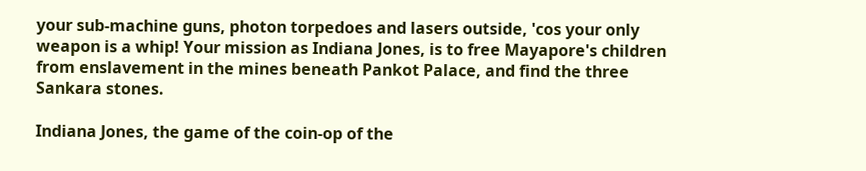your sub-machine guns, photon torpedoes and lasers outside, 'cos your only weapon is a whip! Your mission as Indiana Jones, is to free Mayapore's children from enslavement in the mines beneath Pankot Palace, and find the three Sankara stones.

Indiana Jones, the game of the coin-op of the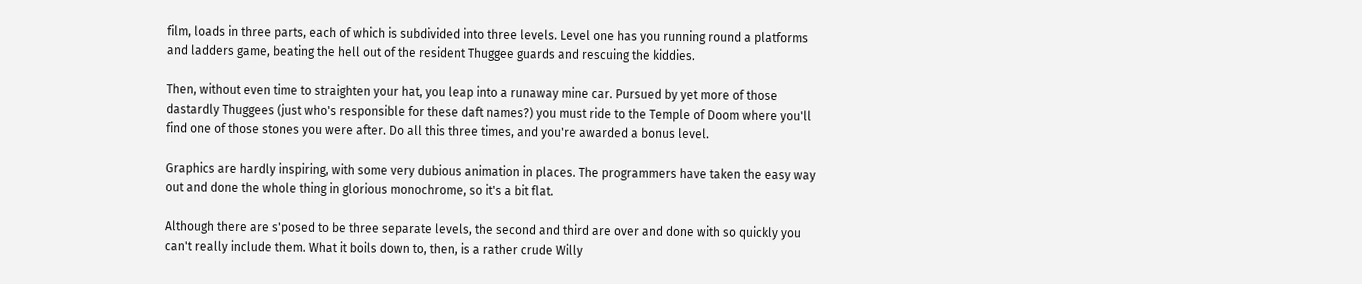film, loads in three parts, each of which is subdivided into three levels. Level one has you running round a platforms and ladders game, beating the hell out of the resident Thuggee guards and rescuing the kiddies.

Then, without even time to straighten your hat, you leap into a runaway mine car. Pursued by yet more of those dastardly Thuggees (just who's responsible for these daft names?) you must ride to the Temple of Doom where you'll find one of those stones you were after. Do all this three times, and you're awarded a bonus level.

Graphics are hardly inspiring, with some very dubious animation in places. The programmers have taken the easy way out and done the whole thing in glorious monochrome, so it's a bit flat.

Although there are s'posed to be three separate levels, the second and third are over and done with so quickly you can't really include them. What it boils down to, then, is a rather crude Willy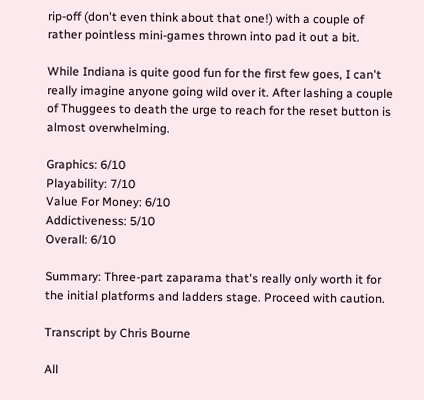rip-off (don't even think about that one!) with a couple of rather pointless mini-games thrown into pad it out a bit.

While Indiana is quite good fun for the first few goes, I can't really imagine anyone going wild over it. After lashing a couple of Thuggees to death the urge to reach for the reset button is almost overwhelming.

Graphics: 6/10
Playability: 7/10
Value For Money: 6/10
Addictiveness: 5/10
Overall: 6/10

Summary: Three-part zaparama that's really only worth it for the initial platforms and ladders stage. Proceed with caution.

Transcript by Chris Bourne

All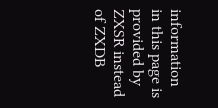information in this page is provided by ZXSR instead of ZXDB